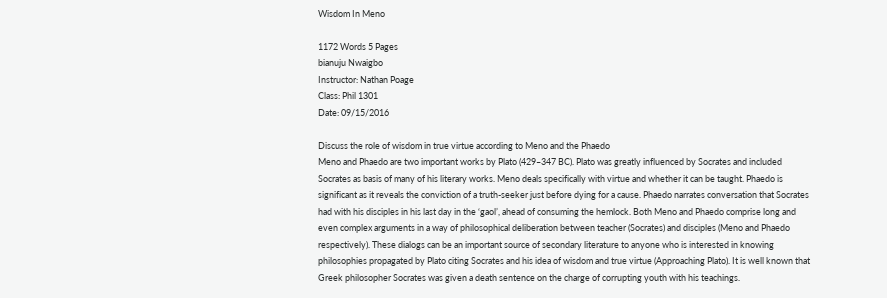Wisdom In Meno

1172 Words 5 Pages
bianuju Nwaigbo
Instructor: Nathan Poage
Class: Phil 1301
Date: 09/15/2016

Discuss the role of wisdom in true virtue according to Meno and the Phaedo
Meno and Phaedo are two important works by Plato (429–347 BC). Plato was greatly influenced by Socrates and included Socrates as basis of many of his literary works. Meno deals specifically with virtue and whether it can be taught. Phaedo is significant as it reveals the conviction of a truth-seeker just before dying for a cause. Phaedo narrates conversation that Socrates had with his disciples in his last day in the ‘gaol’, ahead of consuming the hemlock. Both Meno and Phaedo comprise long and even complex arguments in a way of philosophical deliberation between teacher (Socrates) and disciples (Meno and Phaedo respectively). These dialogs can be an important source of secondary literature to anyone who is interested in knowing philosophies propagated by Plato citing Socrates and his idea of wisdom and true virtue (Approaching Plato). It is well known that Greek philosopher Socrates was given a death sentence on the charge of corrupting youth with his teachings.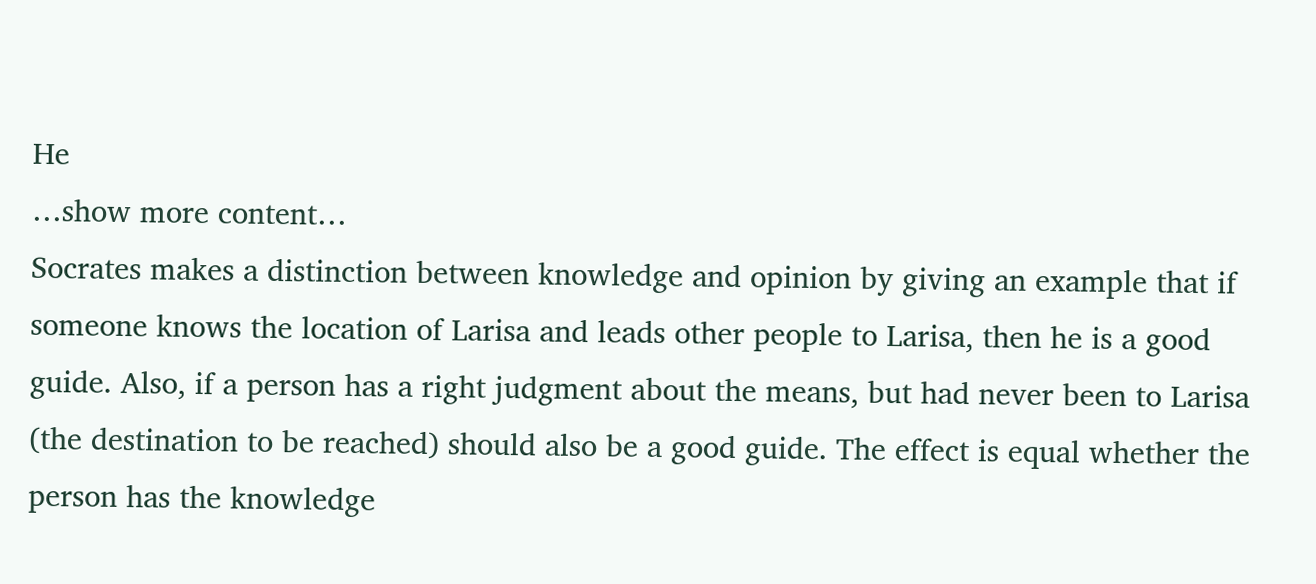He
…show more content…
Socrates makes a distinction between knowledge and opinion by giving an example that if someone knows the location of Larisa and leads other people to Larisa, then he is a good guide. Also, if a person has a right judgment about the means, but had never been to Larisa (the destination to be reached) should also be a good guide. The effect is equal whether the person has the knowledge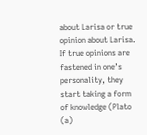about Larisa or true opinion about Larisa. If true opinions are fastened in one’s personality, they start taking a form of knowledge (Plato (a)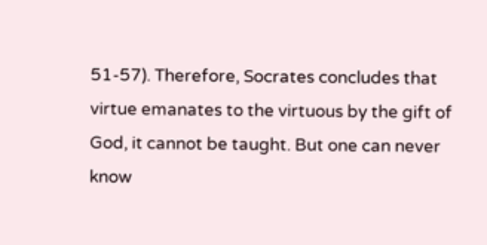51-57). Therefore, Socrates concludes that virtue emanates to the virtuous by the gift of God, it cannot be taught. But one can never know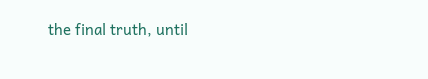the final truth, until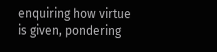enquiring how virtue is given, pondering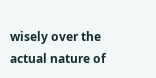wisely over the actual nature of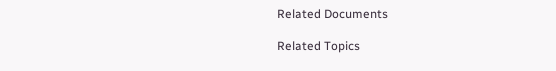Related Documents

Related Topics